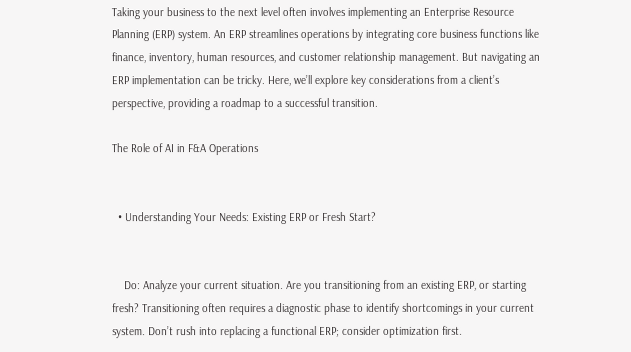Taking your business to the next level often involves implementing an Enterprise Resource Planning (ERP) system. An ERP streamlines operations by integrating core business functions like finance, inventory, human resources, and customer relationship management. But navigating an ERP implementation can be tricky. Here, we’ll explore key considerations from a client’s perspective, providing a roadmap to a successful transition.

The Role of AI in F&A Operations


  • Understanding Your Needs: Existing ERP or Fresh Start?


    Do: Analyze your current situation. Are you transitioning from an existing ERP, or starting fresh? Transitioning often requires a diagnostic phase to identify shortcomings in your current system. Don’t rush into replacing a functional ERP; consider optimization first.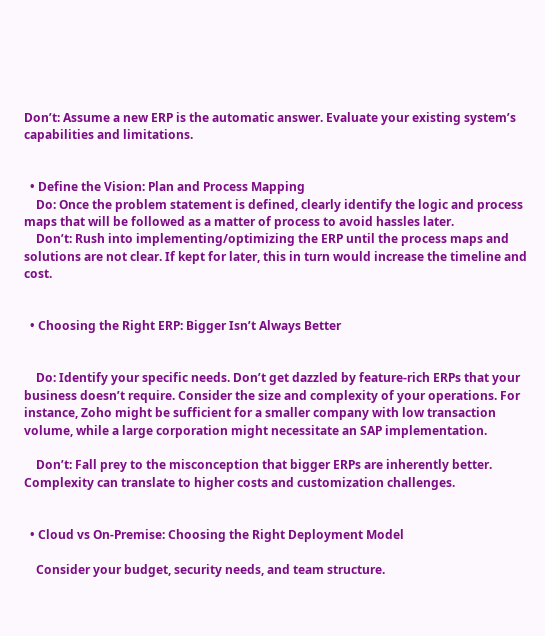Don’t: Assume a new ERP is the automatic answer. Evaluate your existing system’s capabilities and limitations.


  • Define the Vision: Plan and Process Mapping
    Do: Once the problem statement is defined, clearly identify the logic and process maps that will be followed as a matter of process to avoid hassles later.
    Don’t: Rush into implementing/optimizing the ERP until the process maps and solutions are not clear. If kept for later, this in turn would increase the timeline and cost.


  • Choosing the Right ERP: Bigger Isn’t Always Better


    Do: Identify your specific needs. Don’t get dazzled by feature-rich ERPs that your business doesn’t require. Consider the size and complexity of your operations. For instance, Zoho might be sufficient for a smaller company with low transaction volume, while a large corporation might necessitate an SAP implementation.

    Don’t: Fall prey to the misconception that bigger ERPs are inherently better. Complexity can translate to higher costs and customization challenges.


  • Cloud vs On-Premise: Choosing the Right Deployment Model

    Consider your budget, security needs, and team structure.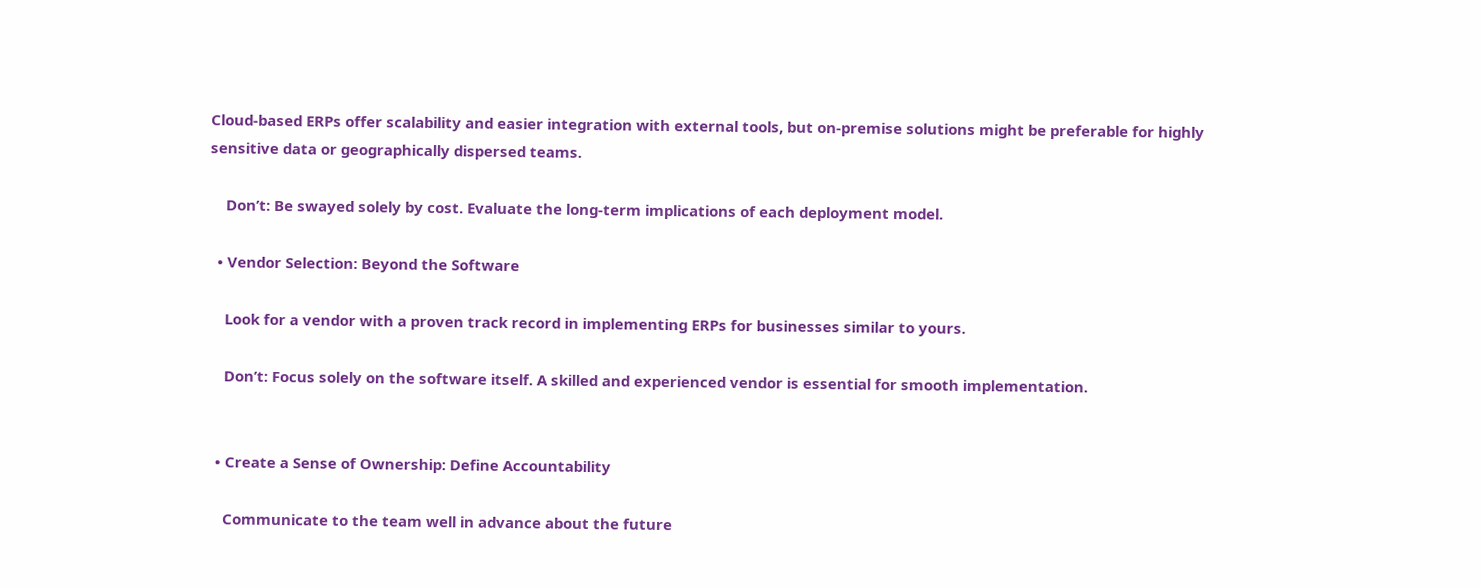Cloud-based ERPs offer scalability and easier integration with external tools, but on-premise solutions might be preferable for highly sensitive data or geographically dispersed teams.

    Don’t: Be swayed solely by cost. Evaluate the long-term implications of each deployment model.

  • Vendor Selection: Beyond the Software

    Look for a vendor with a proven track record in implementing ERPs for businesses similar to yours.

    Don’t: Focus solely on the software itself. A skilled and experienced vendor is essential for smooth implementation.


  • Create a Sense of Ownership: Define Accountability

    Communicate to the team well in advance about the future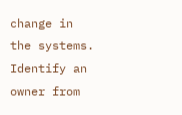change in the systems. Identify an owner from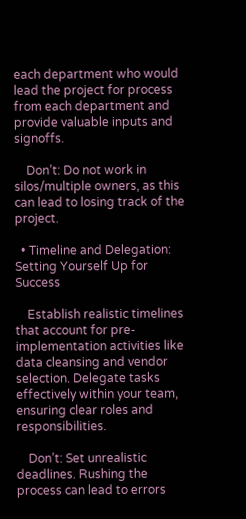each department who would lead the project for process from each department and provide valuable inputs and signoffs.

    Don’t: Do not work in silos/multiple owners, as this can lead to losing track of the project.

  • Timeline and Delegation: Setting Yourself Up for Success

    Establish realistic timelines that account for pre-implementation activities like data cleansing and vendor selection. Delegate tasks effectively within your team, ensuring clear roles and responsibilities.

    Don’t: Set unrealistic deadlines. Rushing the process can lead to errors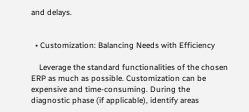and delays.


  • Customization: Balancing Needs with Efficiency

    Leverage the standard functionalities of the chosen ERP as much as possible. Customization can be expensive and time-consuming. During the diagnostic phase (if applicable), identify areas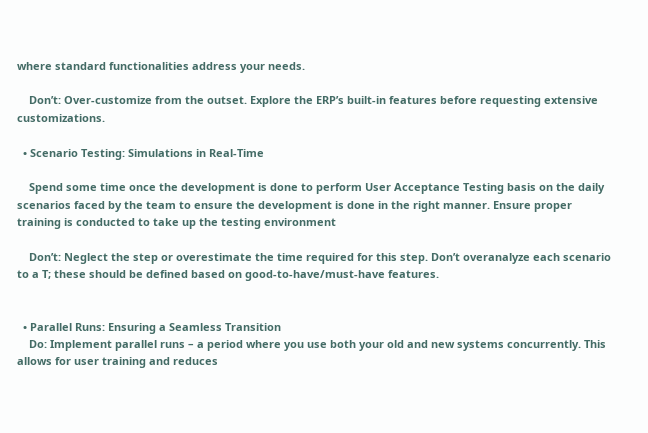where standard functionalities address your needs.

    Don’t: Over-customize from the outset. Explore the ERP’s built-in features before requesting extensive customizations.

  • Scenario Testing: Simulations in Real-Time

    Spend some time once the development is done to perform User Acceptance Testing basis on the daily scenarios faced by the team to ensure the development is done in the right manner. Ensure proper training is conducted to take up the testing environment

    Don’t: Neglect the step or overestimate the time required for this step. Don’t overanalyze each scenario to a T; these should be defined based on good-to-have/must-have features.


  • Parallel Runs: Ensuring a Seamless Transition
    Do: Implement parallel runs – a period where you use both your old and new systems concurrently. This allows for user training and reduces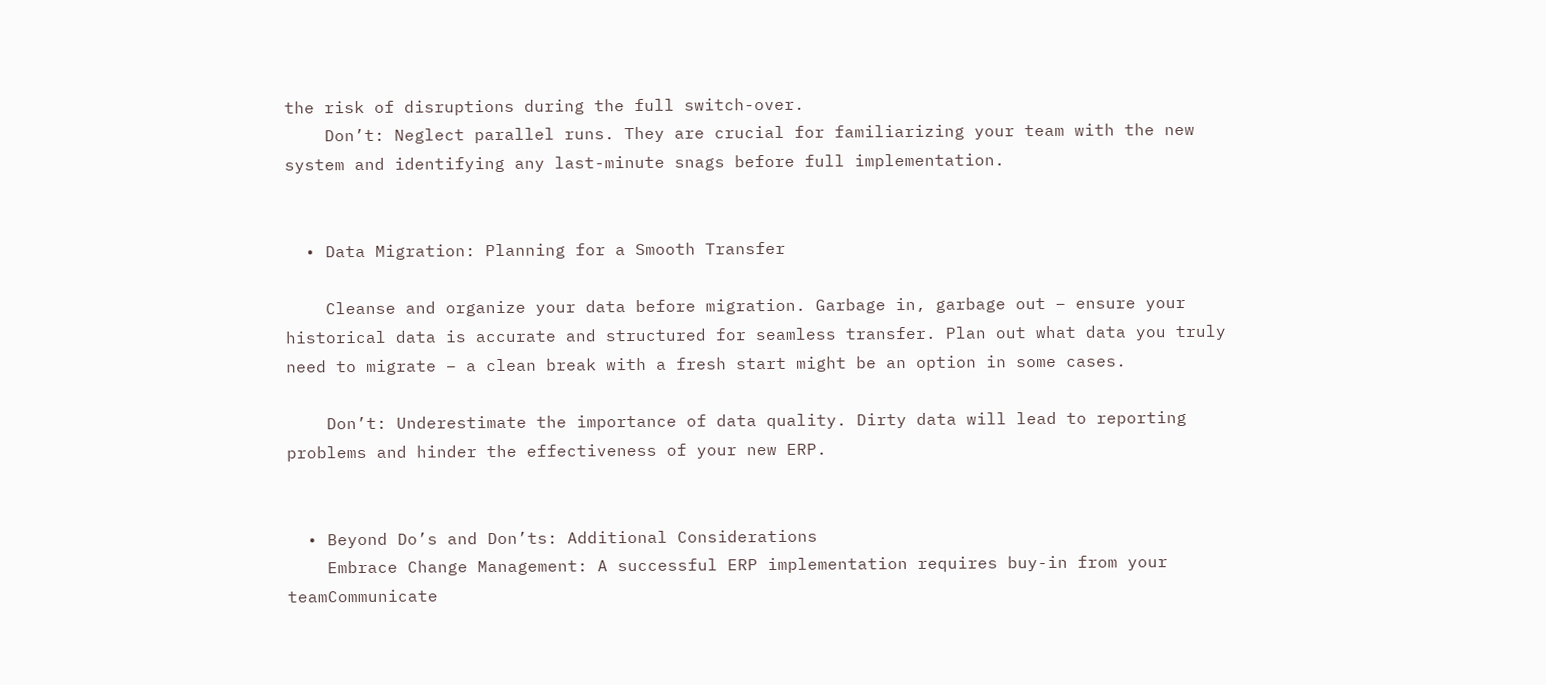the risk of disruptions during the full switch-over.
    Don’t: Neglect parallel runs. They are crucial for familiarizing your team with the new system and identifying any last-minute snags before full implementation.


  • Data Migration: Planning for a Smooth Transfer

    Cleanse and organize your data before migration. Garbage in, garbage out – ensure your historical data is accurate and structured for seamless transfer. Plan out what data you truly need to migrate – a clean break with a fresh start might be an option in some cases.

    Don’t: Underestimate the importance of data quality. Dirty data will lead to reporting problems and hinder the effectiveness of your new ERP.


  • Beyond Do’s and Don’ts: Additional Considerations
    Embrace Change Management: A successful ERP implementation requires buy-in from your teamCommunicate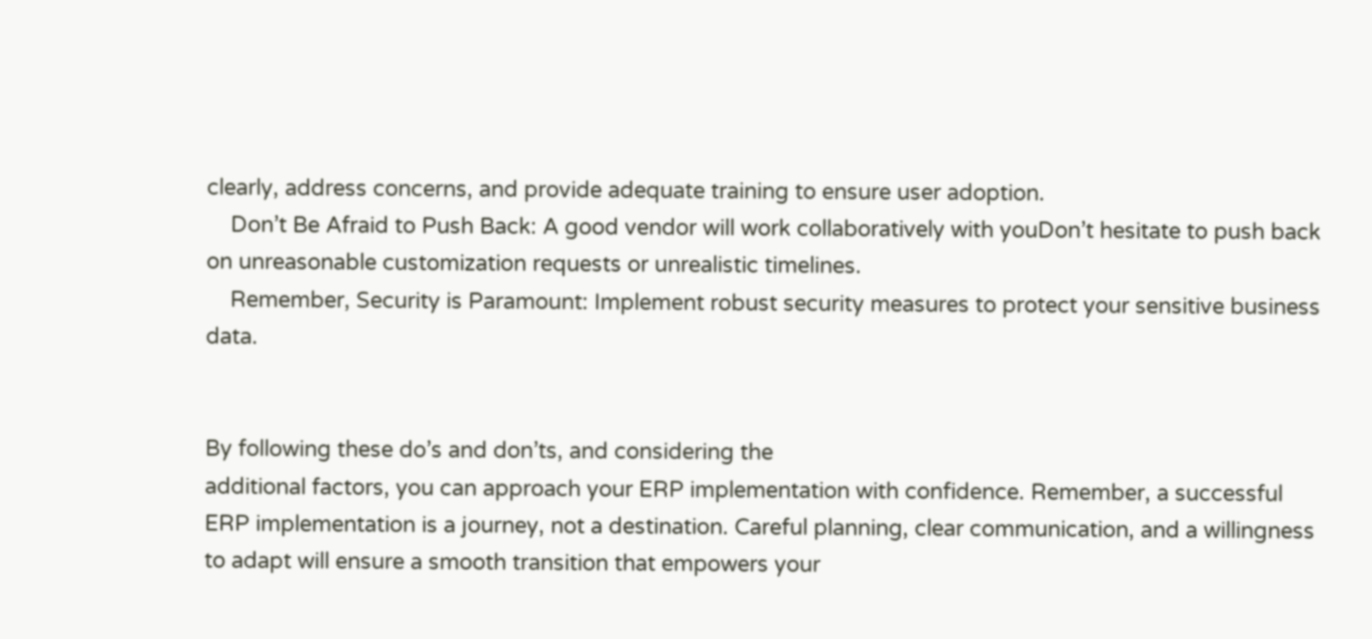clearly, address concerns, and provide adequate training to ensure user adoption.
    Don’t Be Afraid to Push Back: A good vendor will work collaboratively with youDon’t hesitate to push back on unreasonable customization requests or unrealistic timelines.
    Remember, Security is Paramount: Implement robust security measures to protect your sensitive business data.


By following these do’s and don’ts, and considering the
additional factors, you can approach your ERP implementation with confidence. Remember, a successful ERP implementation is a journey, not a destination. Careful planning, clear communication, and a willingness to adapt will ensure a smooth transition that empowers your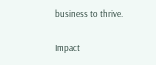business to thrive.

Impact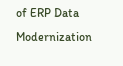of ERP Data Modernization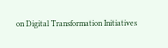on Digital Transformation Initiatives